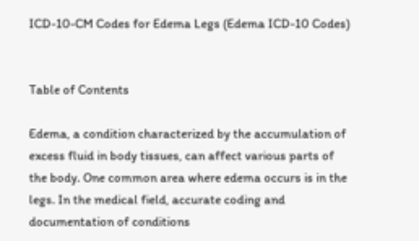ICD-10-CM Codes for Edema Legs (Edema ICD-10 Codes)


Table of Contents

Edema, a condition characterized by the accumulation of excess fluid in body tissues, can affect various parts of the body. One common area where edema occurs is in the legs. In the medical field, accurate coding and documentation of conditions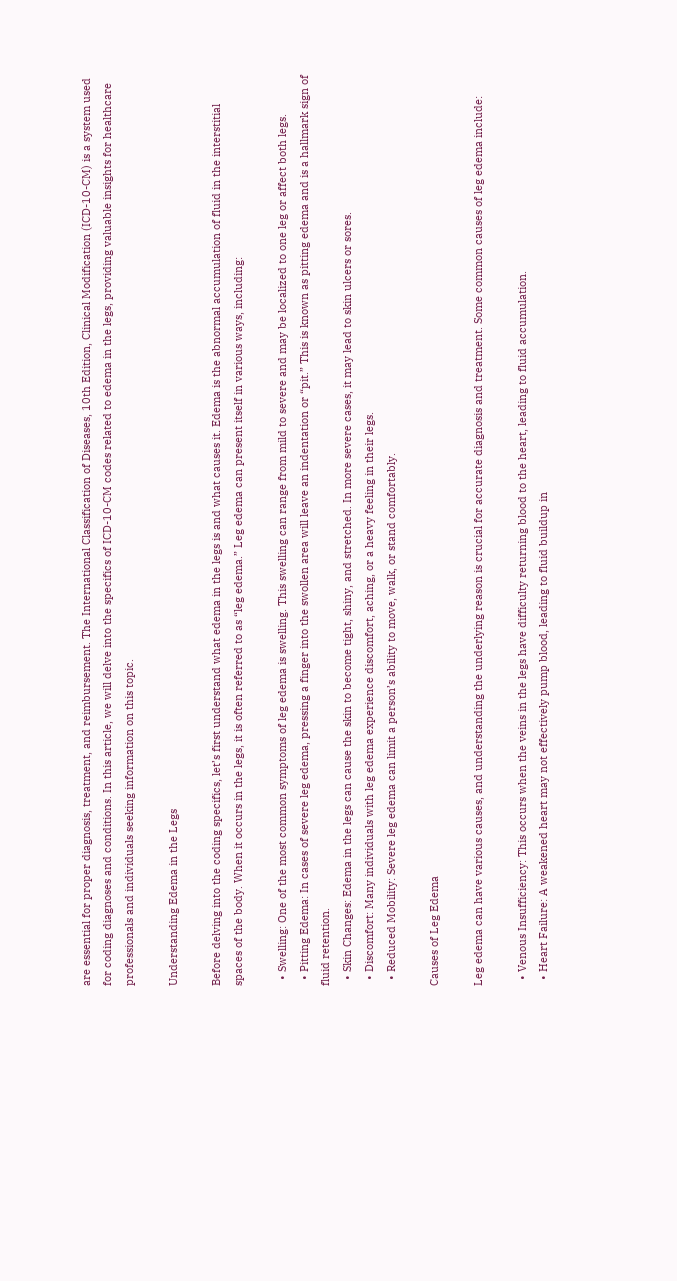are essential for proper diagnosis, treatment, and reimbursement. The International Classification of Diseases, 10th Edition, Clinical Modification (ICD-10-CM) is a system used for coding diagnoses and conditions. In this article, we will delve into the specifics of ICD-10-CM codes related to edema in the legs, providing valuable insights for healthcare professionals and individuals seeking information on this topic.

Understanding Edema in the Legs

Before delving into the coding specifics, let’s first understand what edema in the legs is and what causes it. Edema is the abnormal accumulation of fluid in the interstitial spaces of the body. When it occurs in the legs, it is often referred to as “leg edema.” Leg edema can present itself in various ways, including:

  • Swelling: One of the most common symptoms of leg edema is swelling. This swelling can range from mild to severe and may be localized to one leg or affect both legs.
  • Pitting Edema: In cases of severe leg edema, pressing a finger into the swollen area will leave an indentation or “pit.” This is known as pitting edema and is a hallmark sign of fluid retention.
  • Skin Changes: Edema in the legs can cause the skin to become tight, shiny, and stretched. In more severe cases, it may lead to skin ulcers or sores.
  • Discomfort: Many individuals with leg edema experience discomfort, aching, or a heavy feeling in their legs.
  • Reduced Mobility: Severe leg edema can limit a person’s ability to move, walk, or stand comfortably.

Causes of Leg Edema

Leg edema can have various causes, and understanding the underlying reason is crucial for accurate diagnosis and treatment. Some common causes of leg edema include:

  • Venous Insufficiency: This occurs when the veins in the legs have difficulty returning blood to the heart, leading to fluid accumulation.
  • Heart Failure: A weakened heart may not effectively pump blood, leading to fluid buildup in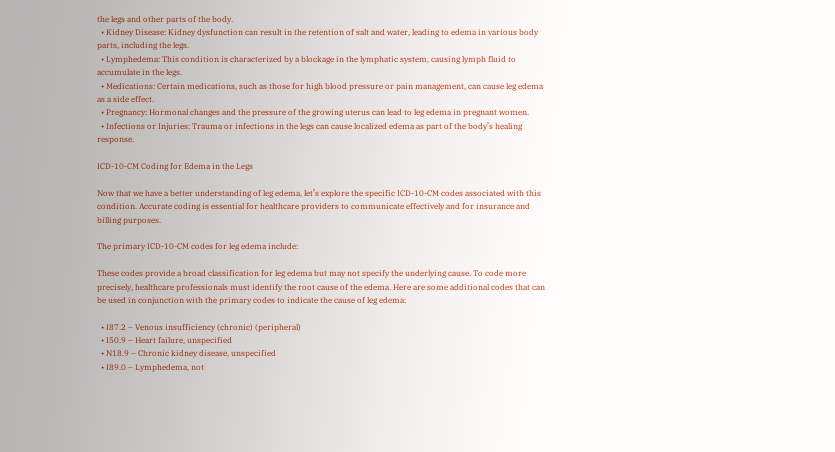the legs and other parts of the body.
  • Kidney Disease: Kidney dysfunction can result in the retention of salt and water, leading to edema in various body parts, including the legs.
  • Lymphedema: This condition is characterized by a blockage in the lymphatic system, causing lymph fluid to accumulate in the legs.
  • Medications: Certain medications, such as those for high blood pressure or pain management, can cause leg edema as a side effect.
  • Pregnancy: Hormonal changes and the pressure of the growing uterus can lead to leg edema in pregnant women.
  • Infections or Injuries: Trauma or infections in the legs can cause localized edema as part of the body’s healing response.

ICD-10-CM Coding for Edema in the Legs

Now that we have a better understanding of leg edema, let’s explore the specific ICD-10-CM codes associated with this condition. Accurate coding is essential for healthcare providers to communicate effectively and for insurance and billing purposes.

The primary ICD-10-CM codes for leg edema include:

These codes provide a broad classification for leg edema but may not specify the underlying cause. To code more precisely, healthcare professionals must identify the root cause of the edema. Here are some additional codes that can be used in conjunction with the primary codes to indicate the cause of leg edema:

  • I87.2 – Venous insufficiency (chronic) (peripheral)
  • I50.9 – Heart failure, unspecified
  • N18.9 – Chronic kidney disease, unspecified
  • I89.0 – Lymphedema, not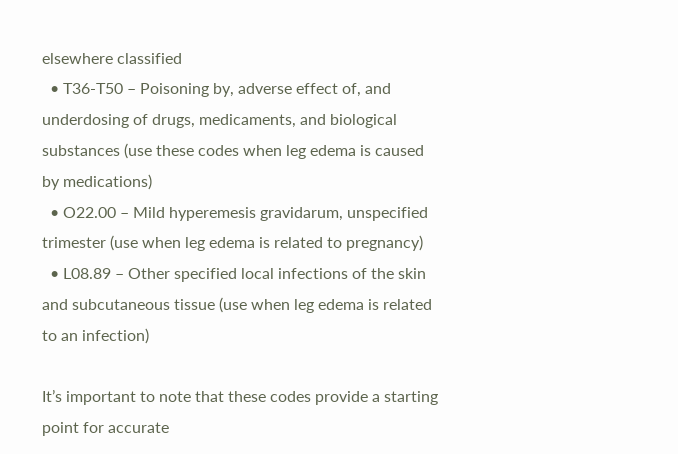elsewhere classified
  • T36-T50 – Poisoning by, adverse effect of, and underdosing of drugs, medicaments, and biological substances (use these codes when leg edema is caused by medications)
  • O22.00 – Mild hyperemesis gravidarum, unspecified trimester (use when leg edema is related to pregnancy)
  • L08.89 – Other specified local infections of the skin and subcutaneous tissue (use when leg edema is related to an infection)

It’s important to note that these codes provide a starting point for accurate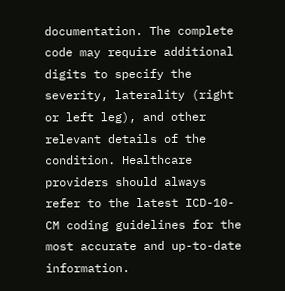documentation. The complete code may require additional digits to specify the severity, laterality (right or left leg), and other relevant details of the condition. Healthcare providers should always refer to the latest ICD-10-CM coding guidelines for the most accurate and up-to-date information.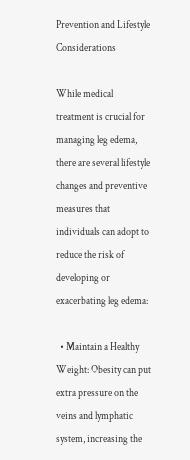Prevention and Lifestyle Considerations

While medical treatment is crucial for managing leg edema, there are several lifestyle changes and preventive measures that individuals can adopt to reduce the risk of developing or exacerbating leg edema:

  • Maintain a Healthy Weight: Obesity can put extra pressure on the veins and lymphatic system, increasing the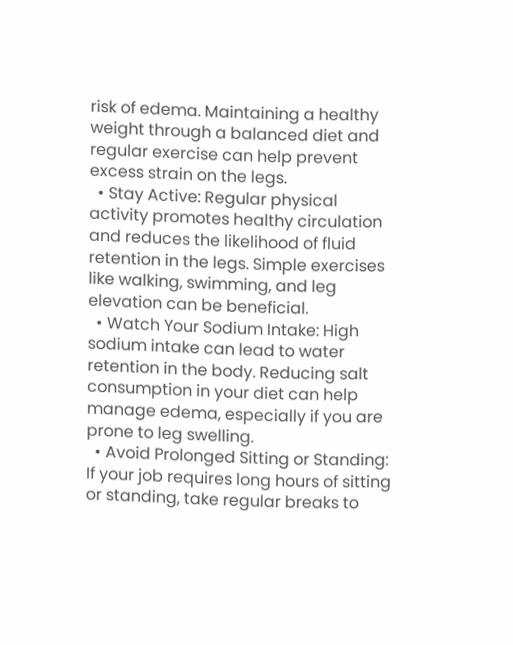risk of edema. Maintaining a healthy weight through a balanced diet and regular exercise can help prevent excess strain on the legs.
  • Stay Active: Regular physical activity promotes healthy circulation and reduces the likelihood of fluid retention in the legs. Simple exercises like walking, swimming, and leg elevation can be beneficial.
  • Watch Your Sodium Intake: High sodium intake can lead to water retention in the body. Reducing salt consumption in your diet can help manage edema, especially if you are prone to leg swelling.
  • Avoid Prolonged Sitting or Standing: If your job requires long hours of sitting or standing, take regular breaks to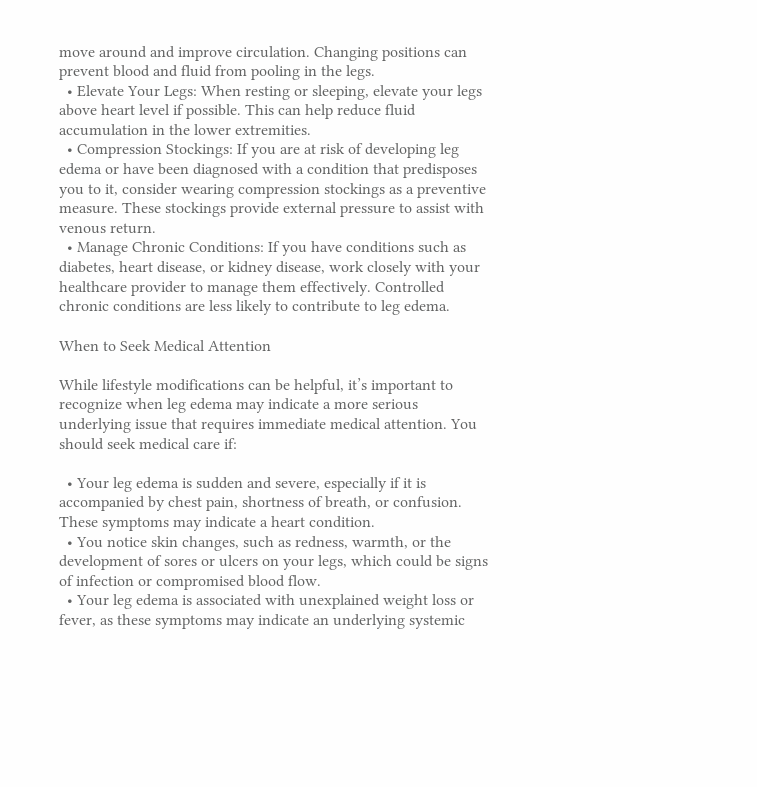move around and improve circulation. Changing positions can prevent blood and fluid from pooling in the legs.
  • Elevate Your Legs: When resting or sleeping, elevate your legs above heart level if possible. This can help reduce fluid accumulation in the lower extremities.
  • Compression Stockings: If you are at risk of developing leg edema or have been diagnosed with a condition that predisposes you to it, consider wearing compression stockings as a preventive measure. These stockings provide external pressure to assist with venous return.
  • Manage Chronic Conditions: If you have conditions such as diabetes, heart disease, or kidney disease, work closely with your healthcare provider to manage them effectively. Controlled chronic conditions are less likely to contribute to leg edema.

When to Seek Medical Attention

While lifestyle modifications can be helpful, it’s important to recognize when leg edema may indicate a more serious underlying issue that requires immediate medical attention. You should seek medical care if:

  • Your leg edema is sudden and severe, especially if it is accompanied by chest pain, shortness of breath, or confusion. These symptoms may indicate a heart condition.
  • You notice skin changes, such as redness, warmth, or the development of sores or ulcers on your legs, which could be signs of infection or compromised blood flow.
  • Your leg edema is associated with unexplained weight loss or fever, as these symptoms may indicate an underlying systemic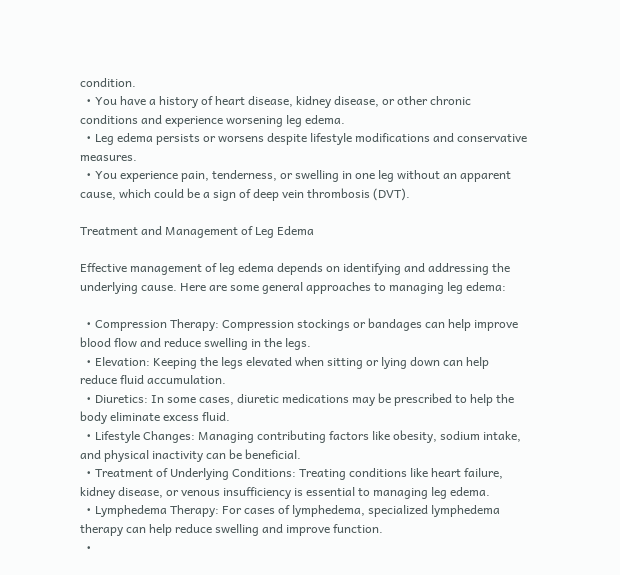condition.
  • You have a history of heart disease, kidney disease, or other chronic conditions and experience worsening leg edema.
  • Leg edema persists or worsens despite lifestyle modifications and conservative measures.
  • You experience pain, tenderness, or swelling in one leg without an apparent cause, which could be a sign of deep vein thrombosis (DVT).

Treatment and Management of Leg Edema

Effective management of leg edema depends on identifying and addressing the underlying cause. Here are some general approaches to managing leg edema:

  • Compression Therapy: Compression stockings or bandages can help improve blood flow and reduce swelling in the legs.
  • Elevation: Keeping the legs elevated when sitting or lying down can help reduce fluid accumulation.
  • Diuretics: In some cases, diuretic medications may be prescribed to help the body eliminate excess fluid.
  • Lifestyle Changes: Managing contributing factors like obesity, sodium intake, and physical inactivity can be beneficial.
  • Treatment of Underlying Conditions: Treating conditions like heart failure, kidney disease, or venous insufficiency is essential to managing leg edema.
  • Lymphedema Therapy: For cases of lymphedema, specialized lymphedema therapy can help reduce swelling and improve function.
  •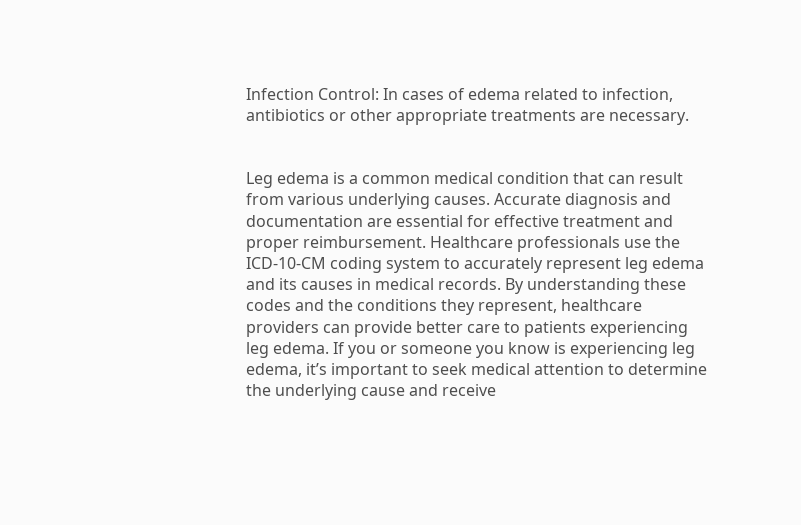Infection Control: In cases of edema related to infection, antibiotics or other appropriate treatments are necessary.


Leg edema is a common medical condition that can result from various underlying causes. Accurate diagnosis and documentation are essential for effective treatment and proper reimbursement. Healthcare professionals use the ICD-10-CM coding system to accurately represent leg edema and its causes in medical records. By understanding these codes and the conditions they represent, healthcare providers can provide better care to patients experiencing leg edema. If you or someone you know is experiencing leg edema, it’s important to seek medical attention to determine the underlying cause and receive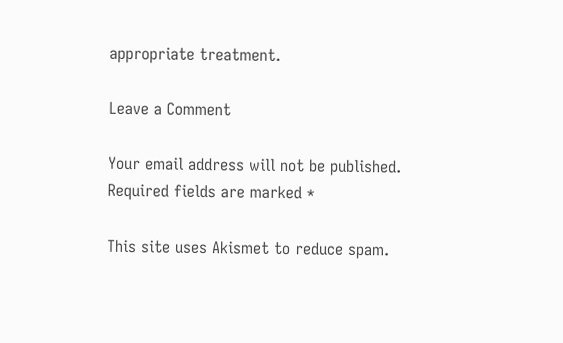appropriate treatment.

Leave a Comment

Your email address will not be published. Required fields are marked *

This site uses Akismet to reduce spam.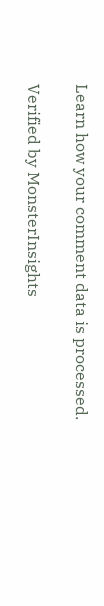Learn how your comment data is processed.

Verified by MonsterInsights